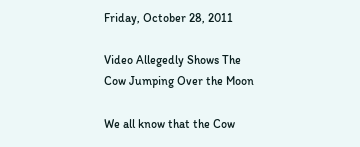Friday, October 28, 2011

Video Allegedly Shows The Cow Jumping Over the Moon

We all know that the Cow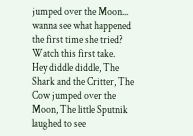jumped over the Moon... wanna see what happened the first time she tried? Watch this first take.
Hey diddle diddle, The Shark and the Critter, The Cow jumped over the Moon, The little Sputnik laughed to see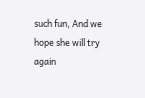such fun, And we hope she will try again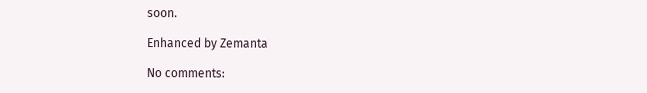soon.

Enhanced by Zemanta

No comments: